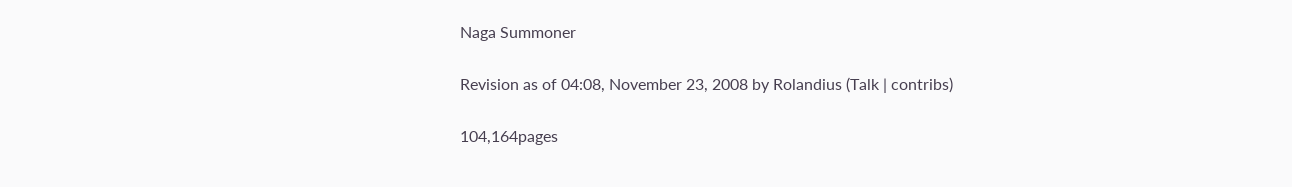Naga Summoner

Revision as of 04:08, November 23, 2008 by Rolandius (Talk | contribs)

104,164pages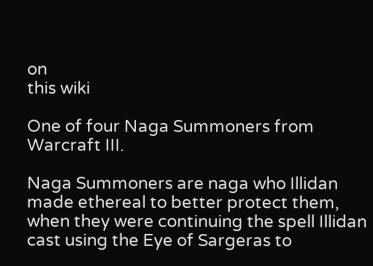on
this wiki

One of four Naga Summoners from Warcraft III.

Naga Summoners are naga who Illidan made ethereal to better protect them, when they were continuing the spell Illidan cast using the Eye of Sargeras to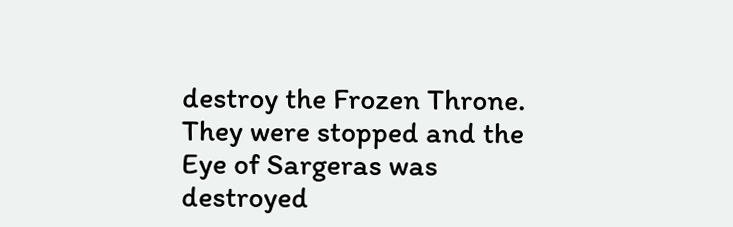destroy the Frozen Throne. They were stopped and the Eye of Sargeras was destroyed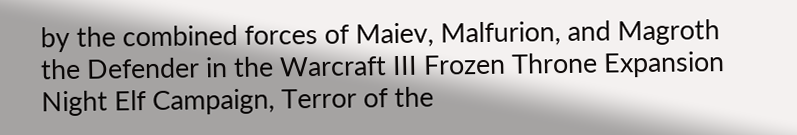by the combined forces of Maiev, Malfurion, and Magroth the Defender in the Warcraft III Frozen Throne Expansion Night Elf Campaign, Terror of the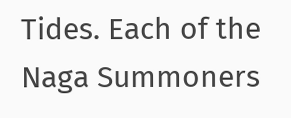Tides. Each of the Naga Summoners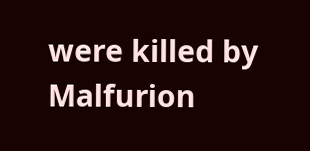were killed by Malfurion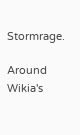Stormrage.

Around Wikia's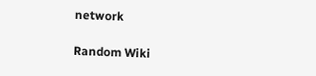network

Random Wiki